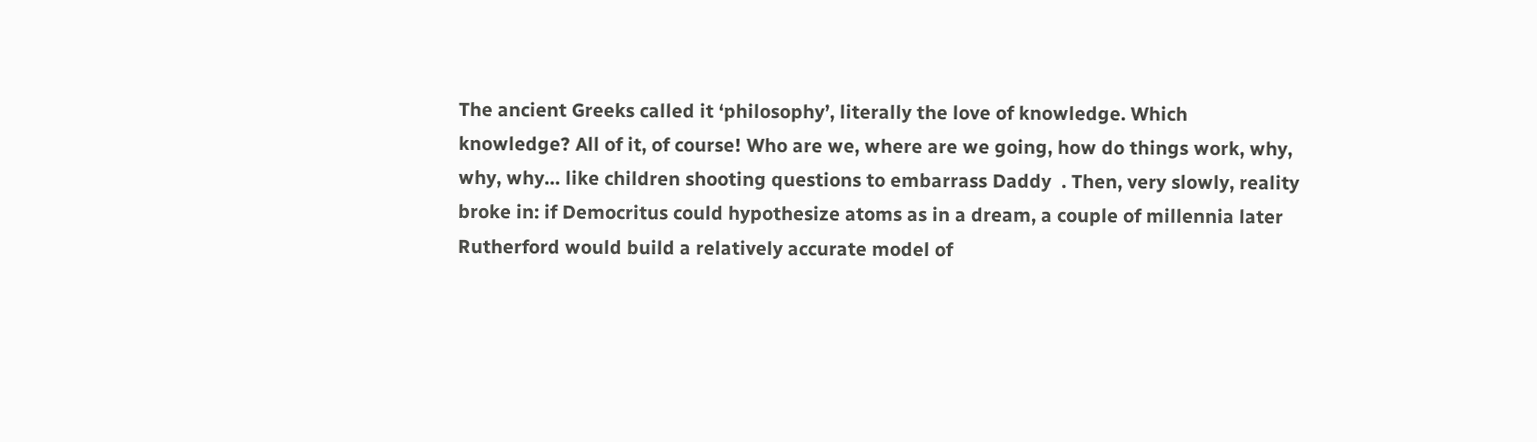The ancient Greeks called it ‘philosophy’, literally the love of knowledge. Which knowledge? All of it, of course! Who are we, where are we going, how do things work, why, why, why… like children shooting questions to embarrass Daddy  . Then, very slowly, reality broke in: if Democritus could hypothesize atoms as in a dream, a couple of millennia later Rutherford would build a relatively accurate model of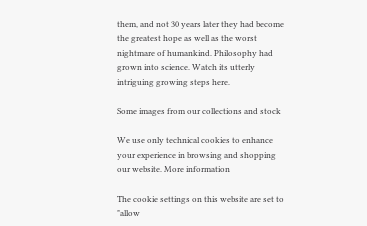them, and not 30 years later they had become the greatest hope as well as the worst nightmare of humankind. Philosophy had grown into science. Watch its utterly intriguing growing steps here.

Some images from our collections and stock

We use only technical cookies to enhance your experience in browsing and shopping our website. More information

The cookie settings on this website are set to "allow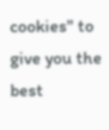cookies" to give you the best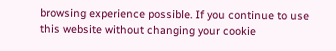browsing experience possible. If you continue to use this website without changing your cookie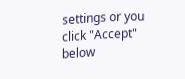settings or you click "Accept" below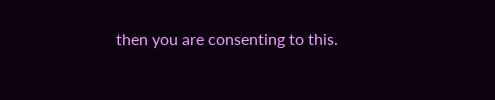then you are consenting to this.